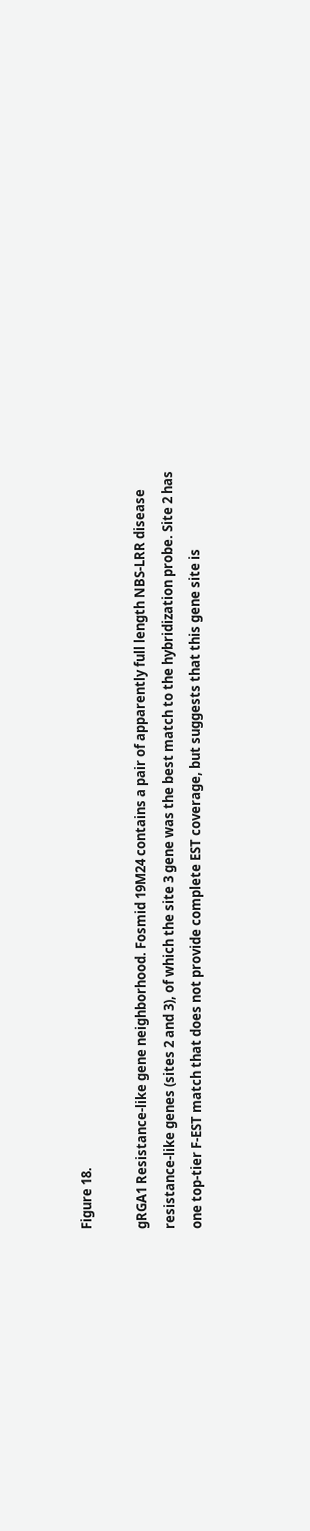Figure 18.

gRGA1 Resistance-like gene neighborhood. Fosmid 19M24 contains a pair of apparently full length NBS-LRR disease resistance-like genes (sites 2 and 3), of which the site 3 gene was the best match to the hybridization probe. Site 2 has one top-tier F-EST match that does not provide complete EST coverage, but suggests that this gene site is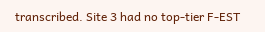transcribed. Site 3 had no top-tier F-EST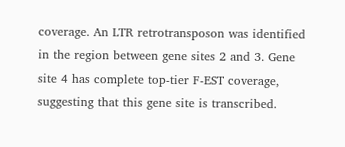coverage. An LTR retrotransposon was identified in the region between gene sites 2 and 3. Gene site 4 has complete top-tier F-EST coverage, suggesting that this gene site is transcribed.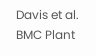Davis et al. BMC Plant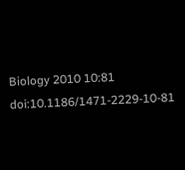Biology 2010 10:81   doi:10.1186/1471-2229-10-81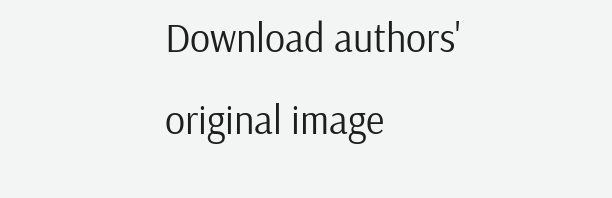Download authors' original image